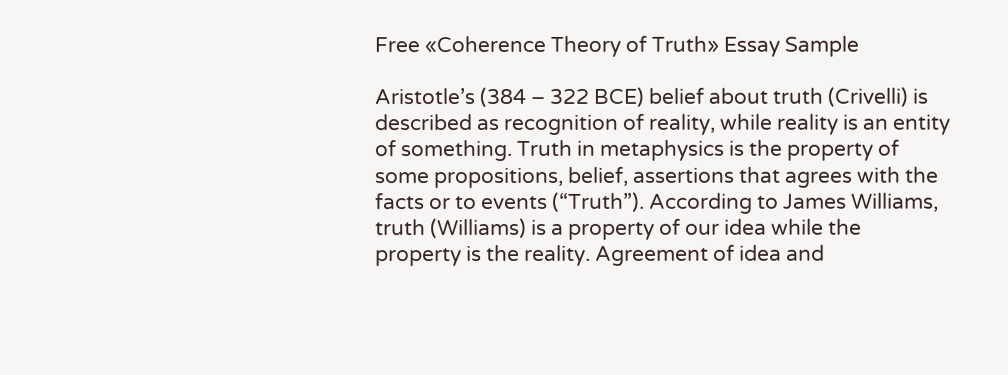Free «Coherence Theory of Truth» Essay Sample

Aristotle’s (384 – 322 BCE) belief about truth (Crivelli) is described as recognition of reality, while reality is an entity of something. Truth in metaphysics is the property of some propositions, belief, assertions that agrees with the facts or to events (“Truth”). According to James Williams, truth (Williams) is a property of our idea while the property is the reality. Agreement of idea and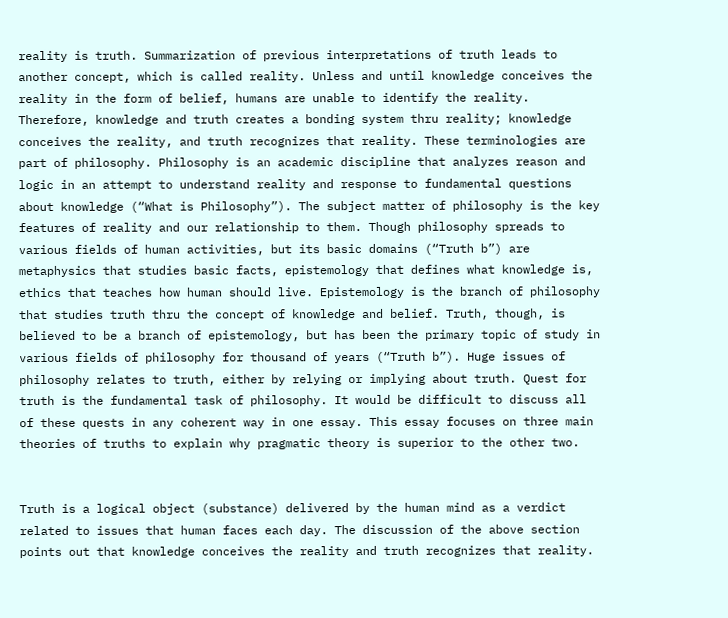reality is truth. Summarization of previous interpretations of truth leads to another concept, which is called reality. Unless and until knowledge conceives the reality in the form of belief, humans are unable to identify the reality. Therefore, knowledge and truth creates a bonding system thru reality; knowledge conceives the reality, and truth recognizes that reality. These terminologies are part of philosophy. Philosophy is an academic discipline that analyzes reason and logic in an attempt to understand reality and response to fundamental questions about knowledge (“What is Philosophy”). The subject matter of philosophy is the key features of reality and our relationship to them. Though philosophy spreads to various fields of human activities, but its basic domains (“Truth b”) are metaphysics that studies basic facts, epistemology that defines what knowledge is, ethics that teaches how human should live. Epistemology is the branch of philosophy that studies truth thru the concept of knowledge and belief. Truth, though, is believed to be a branch of epistemology, but has been the primary topic of study in various fields of philosophy for thousand of years (“Truth b”). Huge issues of philosophy relates to truth, either by relying or implying about truth. Quest for truth is the fundamental task of philosophy. It would be difficult to discuss all of these quests in any coherent way in one essay. This essay focuses on three main theories of truths to explain why pragmatic theory is superior to the other two.


Truth is a logical object (substance) delivered by the human mind as a verdict related to issues that human faces each day. The discussion of the above section points out that knowledge conceives the reality and truth recognizes that reality.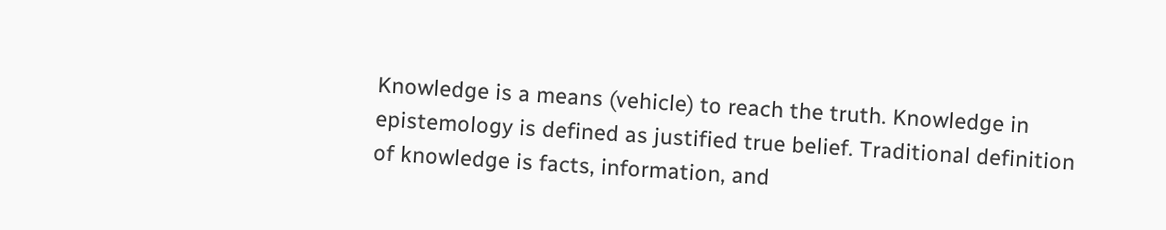Knowledge is a means (vehicle) to reach the truth. Knowledge in epistemology is defined as justified true belief. Traditional definition of knowledge is facts, information, and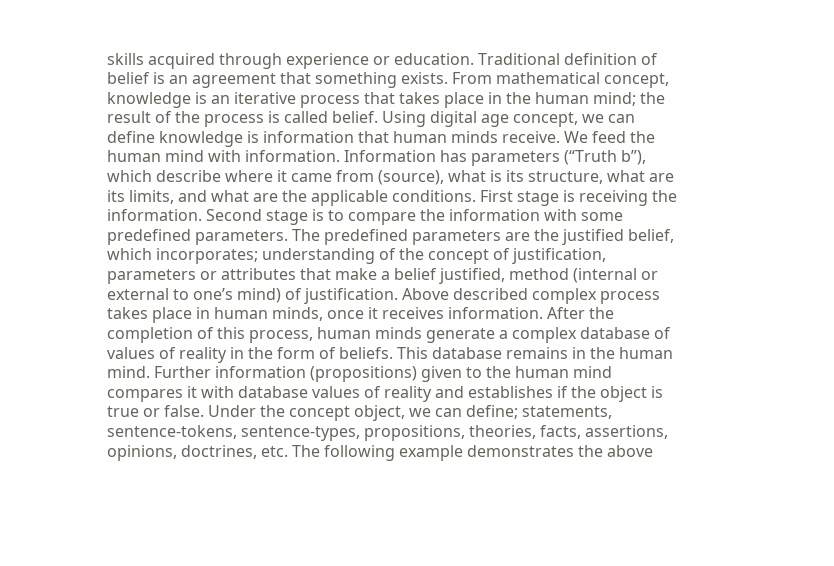skills acquired through experience or education. Traditional definition of belief is an agreement that something exists. From mathematical concept, knowledge is an iterative process that takes place in the human mind; the result of the process is called belief. Using digital age concept, we can define knowledge is information that human minds receive. We feed the human mind with information. Information has parameters (“Truth b”), which describe where it came from (source), what is its structure, what are its limits, and what are the applicable conditions. First stage is receiving the information. Second stage is to compare the information with some predefined parameters. The predefined parameters are the justified belief, which incorporates; understanding of the concept of justification, parameters or attributes that make a belief justified, method (internal or external to one’s mind) of justification. Above described complex process takes place in human minds, once it receives information. After the completion of this process, human minds generate a complex database of values of reality in the form of beliefs. This database remains in the human mind. Further information (propositions) given to the human mind compares it with database values of reality and establishes if the object is true or false. Under the concept object, we can define; statements, sentence-tokens, sentence-types, propositions, theories, facts, assertions, opinions, doctrines, etc. The following example demonstrates the above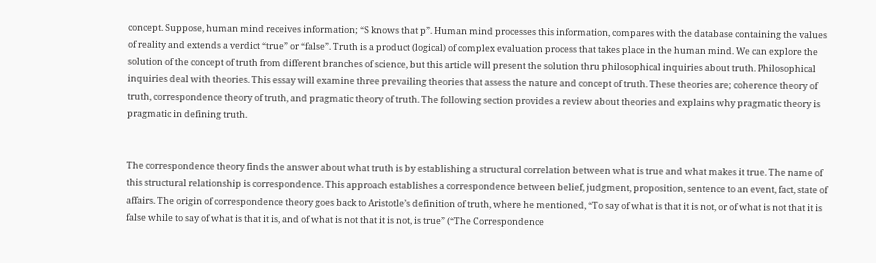concept. Suppose, human mind receives information; “S knows that p”. Human mind processes this information, compares with the database containing the values of reality and extends a verdict “true” or “false”. Truth is a product (logical) of complex evaluation process that takes place in the human mind. We can explore the solution of the concept of truth from different branches of science, but this article will present the solution thru philosophical inquiries about truth. Philosophical inquiries deal with theories. This essay will examine three prevailing theories that assess the nature and concept of truth. These theories are; coherence theory of truth, correspondence theory of truth, and pragmatic theory of truth. The following section provides a review about theories and explains why pragmatic theory is pragmatic in defining truth.


The correspondence theory finds the answer about what truth is by establishing a structural correlation between what is true and what makes it true. The name of this structural relationship is correspondence. This approach establishes a correspondence between belief, judgment, proposition, sentence to an event, fact, state of affairs. The origin of correspondence theory goes back to Aristotle’s definition of truth, where he mentioned, “To say of what is that it is not, or of what is not that it is false while to say of what is that it is, and of what is not that it is not, is true” (“The Correspondence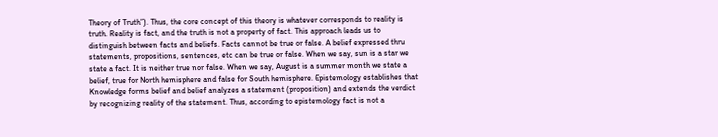Theory of Truth”). Thus, the core concept of this theory is whatever corresponds to reality is truth. Reality is fact, and the truth is not a property of fact. This approach leads us to distinguish between facts and beliefs. Facts cannot be true or false. A belief expressed thru statements, propositions, sentences, etc can be true or false. When we say, sun is a star we state a fact. It is neither true nor false. When we say, August is a summer month we state a belief, true for North hemisphere and false for South hemisphere. Epistemology establishes that Knowledge forms belief and belief analyzes a statement (proposition) and extends the verdict by recognizing reality of the statement. Thus, according to epistemology fact is not a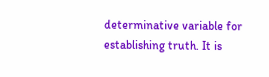determinative variable for establishing truth. It is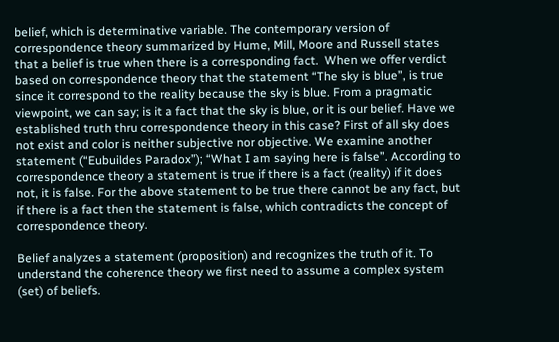belief, which is determinative variable. The contemporary version of correspondence theory summarized by Hume, Mill, Moore and Russell states that a belief is true when there is a corresponding fact.  When we offer verdict based on correspondence theory that the statement “The sky is blue”, is true since it correspond to the reality because the sky is blue. From a pragmatic viewpoint, we can say; is it a fact that the sky is blue, or it is our belief. Have we established truth thru correspondence theory in this case? First of all sky does not exist and color is neither subjective nor objective. We examine another statement (“Eubuildes Paradox”); “What I am saying here is false”. According to correspondence theory a statement is true if there is a fact (reality) if it does not, it is false. For the above statement to be true there cannot be any fact, but if there is a fact then the statement is false, which contradicts the concept of correspondence theory.

Belief analyzes a statement (proposition) and recognizes the truth of it. To understand the coherence theory we first need to assume a complex system (set) of beliefs.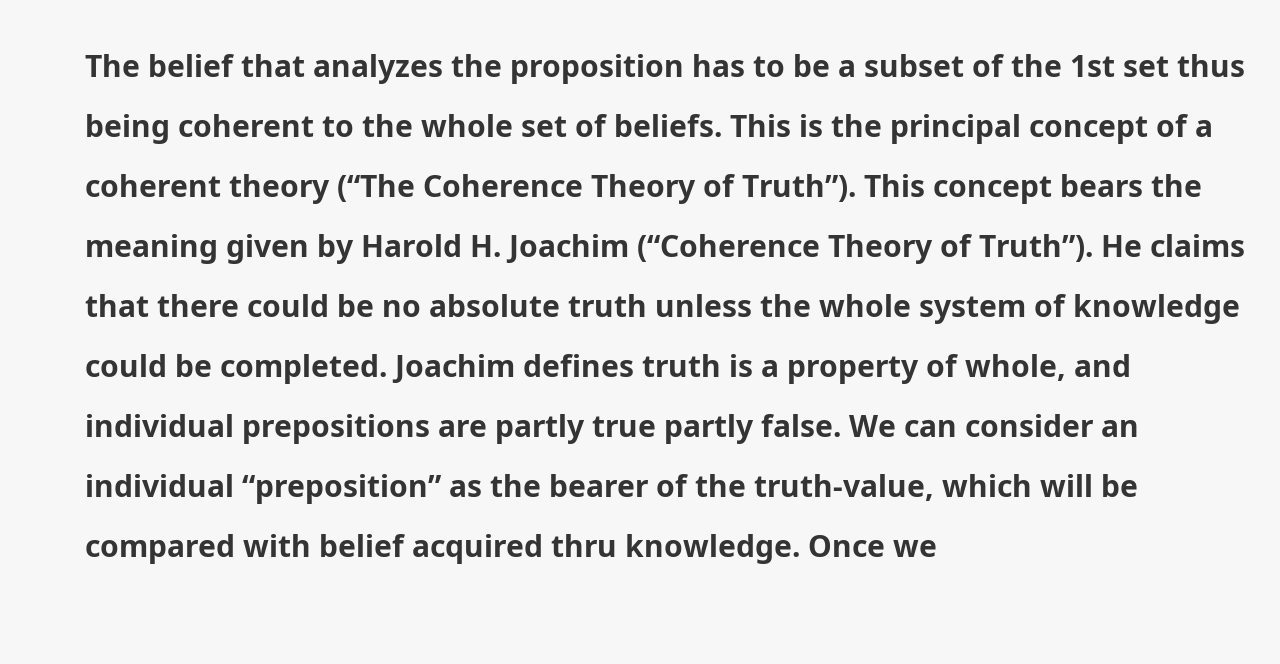The belief that analyzes the proposition has to be a subset of the 1st set thus being coherent to the whole set of beliefs. This is the principal concept of a coherent theory (“The Coherence Theory of Truth”). This concept bears the meaning given by Harold H. Joachim (“Coherence Theory of Truth”). He claims that there could be no absolute truth unless the whole system of knowledge could be completed. Joachim defines truth is a property of whole, and individual prepositions are partly true partly false. We can consider an individual “preposition” as the bearer of the truth-value, which will be compared with belief acquired thru knowledge. Once we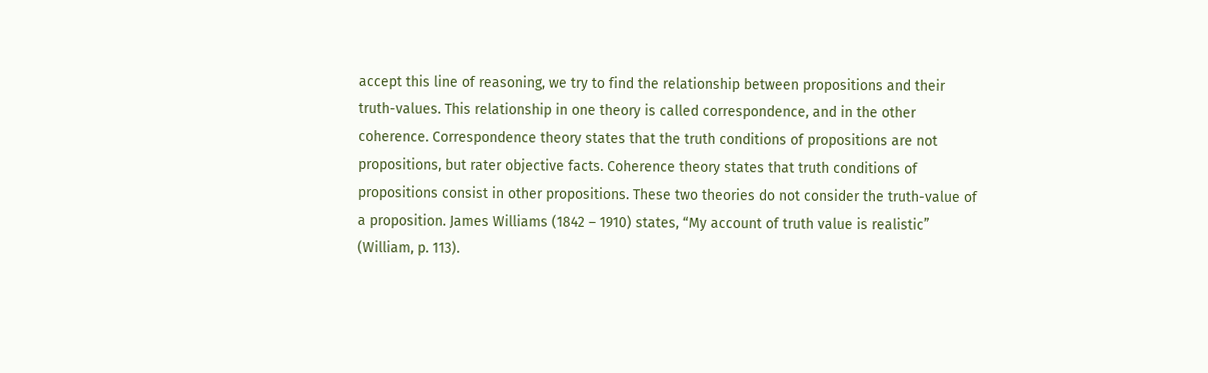accept this line of reasoning, we try to find the relationship between propositions and their truth-values. This relationship in one theory is called correspondence, and in the other coherence. Correspondence theory states that the truth conditions of propositions are not propositions, but rater objective facts. Coherence theory states that truth conditions of propositions consist in other propositions. These two theories do not consider the truth-value of a proposition. James Williams (1842 – 1910) states, “My account of truth value is realistic” (William, p. 113).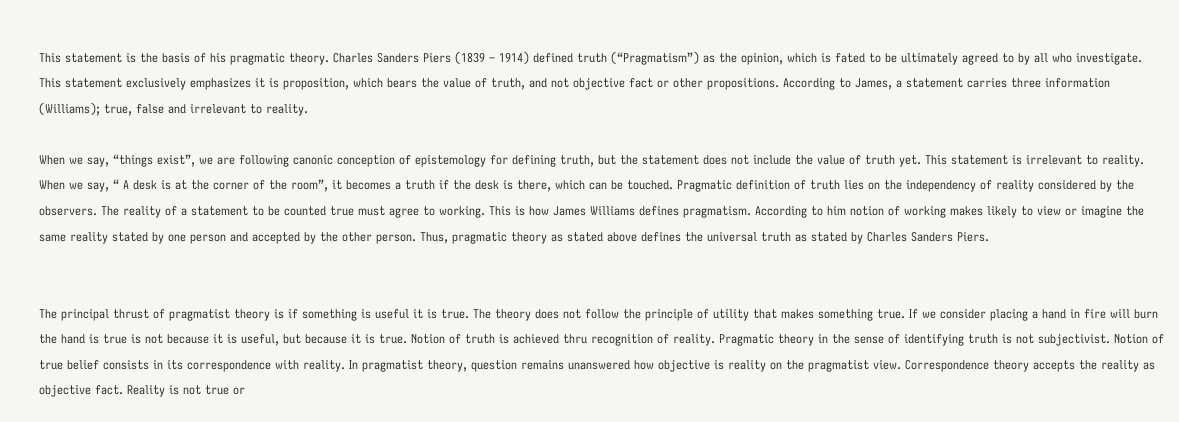This statement is the basis of his pragmatic theory. Charles Sanders Piers (1839 – 1914) defined truth (“Pragmatism”) as the opinion, which is fated to be ultimately agreed to by all who investigate. This statement exclusively emphasizes it is proposition, which bears the value of truth, and not objective fact or other propositions. According to James, a statement carries three information (Williams); true, false and irrelevant to reality.

When we say, “things exist”, we are following canonic conception of epistemology for defining truth, but the statement does not include the value of truth yet. This statement is irrelevant to reality. When we say, “ A desk is at the corner of the room”, it becomes a truth if the desk is there, which can be touched. Pragmatic definition of truth lies on the independency of reality considered by the observers. The reality of a statement to be counted true must agree to working. This is how James Williams defines pragmatism. According to him notion of working makes likely to view or imagine the same reality stated by one person and accepted by the other person. Thus, pragmatic theory as stated above defines the universal truth as stated by Charles Sanders Piers.


The principal thrust of pragmatist theory is if something is useful it is true. The theory does not follow the principle of utility that makes something true. If we consider placing a hand in fire will burn the hand is true is not because it is useful, but because it is true. Notion of truth is achieved thru recognition of reality. Pragmatic theory in the sense of identifying truth is not subjectivist. Notion of true belief consists in its correspondence with reality. In pragmatist theory, question remains unanswered how objective is reality on the pragmatist view. Correspondence theory accepts the reality as objective fact. Reality is not true or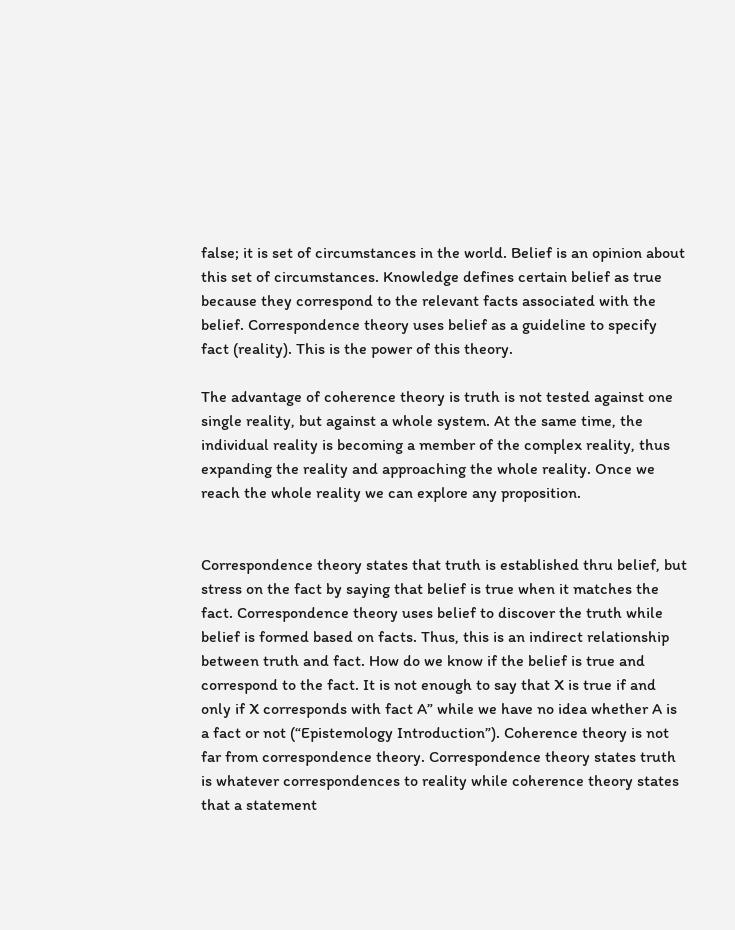false; it is set of circumstances in the world. Belief is an opinion about this set of circumstances. Knowledge defines certain belief as true because they correspond to the relevant facts associated with the belief. Correspondence theory uses belief as a guideline to specify fact (reality). This is the power of this theory.

The advantage of coherence theory is truth is not tested against one single reality, but against a whole system. At the same time, the individual reality is becoming a member of the complex reality, thus expanding the reality and approaching the whole reality. Once we reach the whole reality we can explore any proposition.


Correspondence theory states that truth is established thru belief, but stress on the fact by saying that belief is true when it matches the fact. Correspondence theory uses belief to discover the truth while belief is formed based on facts. Thus, this is an indirect relationship between truth and fact. How do we know if the belief is true and correspond to the fact. It is not enough to say that X is true if and only if X corresponds with fact A” while we have no idea whether A is a fact or not (“Epistemology Introduction”). Coherence theory is not far from correspondence theory. Correspondence theory states truth is whatever correspondences to reality while coherence theory states that a statement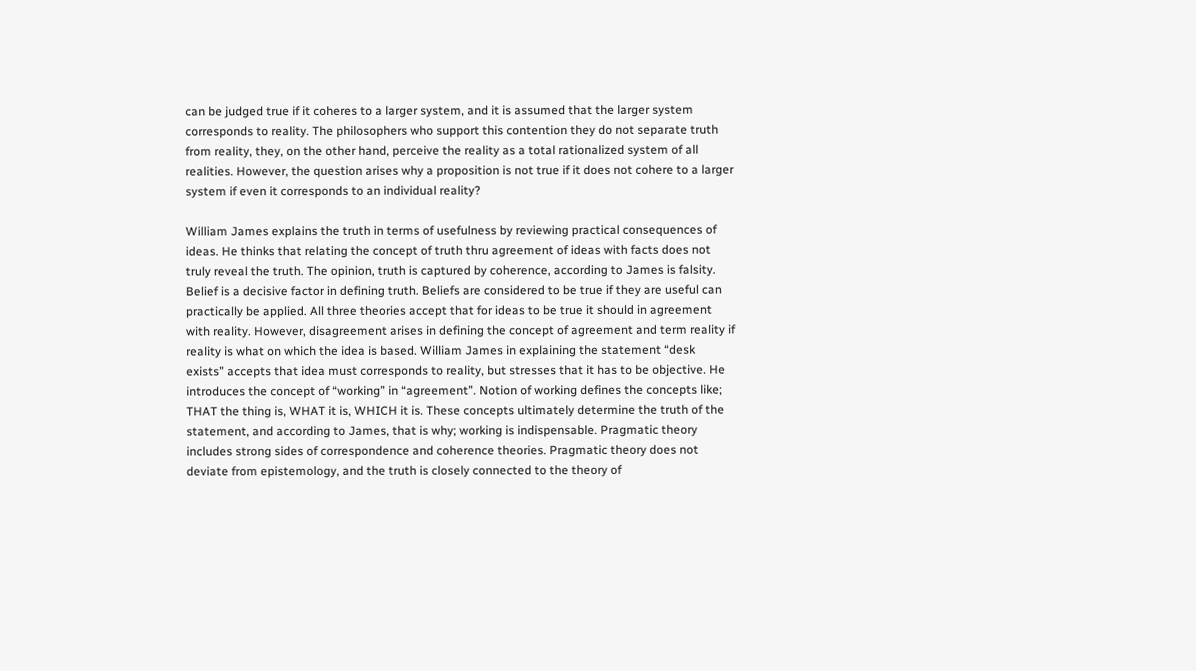can be judged true if it coheres to a larger system, and it is assumed that the larger system corresponds to reality. The philosophers who support this contention they do not separate truth from reality, they, on the other hand, perceive the reality as a total rationalized system of all realities. However, the question arises why a proposition is not true if it does not cohere to a larger system if even it corresponds to an individual reality?

William James explains the truth in terms of usefulness by reviewing practical consequences of ideas. He thinks that relating the concept of truth thru agreement of ideas with facts does not truly reveal the truth. The opinion, truth is captured by coherence, according to James is falsity. Belief is a decisive factor in defining truth. Beliefs are considered to be true if they are useful can practically be applied. All three theories accept that for ideas to be true it should in agreement with reality. However, disagreement arises in defining the concept of agreement and term reality if reality is what on which the idea is based. William James in explaining the statement “desk exists” accepts that idea must corresponds to reality, but stresses that it has to be objective. He introduces the concept of “working” in “agreement”. Notion of working defines the concepts like; THAT the thing is, WHAT it is, WHICH it is. These concepts ultimately determine the truth of the statement, and according to James, that is why; working is indispensable. Pragmatic theory includes strong sides of correspondence and coherence theories. Pragmatic theory does not deviate from epistemology, and the truth is closely connected to the theory of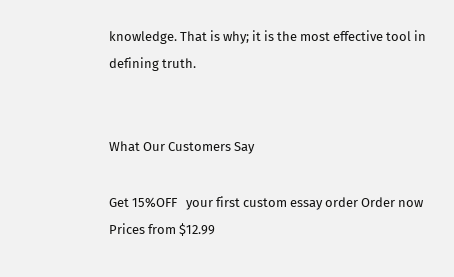knowledge. That is why; it is the most effective tool in defining truth.


What Our Customers Say

Get 15%OFF   your first custom essay order Order now Prices from $12.99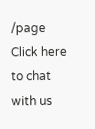/page
Click here to chat with us